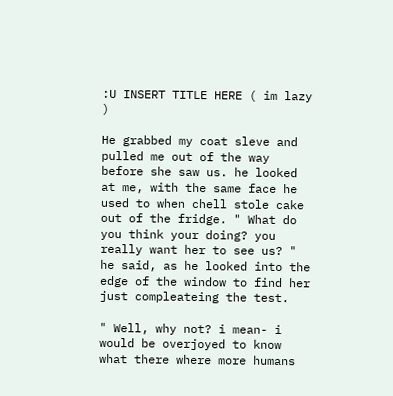:U INSERT TITLE HERE ( im lazy )

He grabbed my coat sleve and pulled me out of the way before she saw us. he looked at me, with the same face he used to when chell stole cake out of the fridge. " What do you think your doing? you really want her to see us? " he said, as he looked into the edge of the window to find her just compleateing the test.

" Well, why not? i mean- i would be overjoyed to know what there where more humans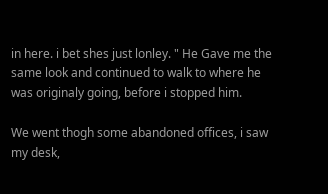in here. i bet shes just lonley. " He Gave me the same look and continued to walk to where he was originaly going, before i stopped him.

We went thogh some abandoned offices, i saw my desk,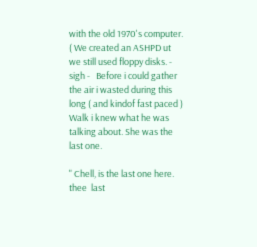with the old 1970's computer. ( We created an ASHPD ut we still used floppy disks. - sigh -   Before i could gather the air i wasted during this long ( and kindof fast paced ) Walk i knew what he was talking about. She was the last one.

" Chell, is the last one here.  thee  last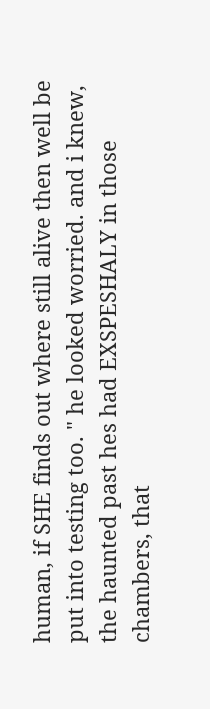human, if SHE finds out where still alive then well be put into testing too. " he looked worried. and i knew, the haunted past hes had EXSPESHALY in those chambers, that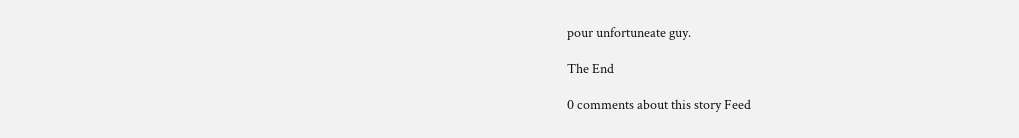pour unfortuneate guy.

The End

0 comments about this story Feed